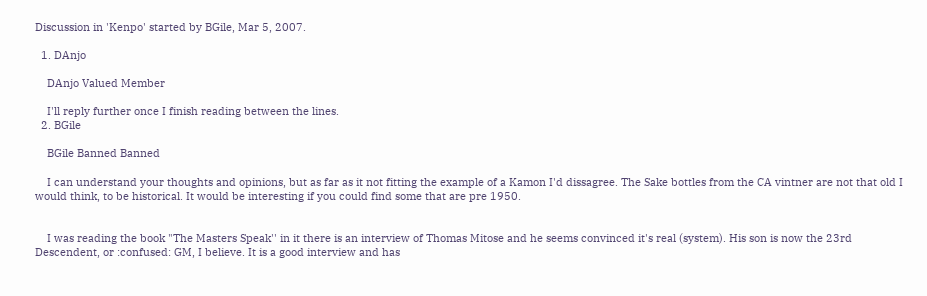Discussion in 'Kenpo' started by BGile, Mar 5, 2007.

  1. DAnjo

    DAnjo Valued Member

    I'll reply further once I finish reading between the lines.
  2. BGile

    BGile Banned Banned

    I can understand your thoughts and opinions, but as far as it not fitting the example of a Kamon I'd dissagree. The Sake bottles from the CA vintner are not that old I would think, to be historical. It would be interesting if you could find some that are pre 1950.


    I was reading the book "The Masters Speak'' in it there is an interview of Thomas Mitose and he seems convinced it's real (system). His son is now the 23rd Descendent, or :confused: GM, I believe. It is a good interview and has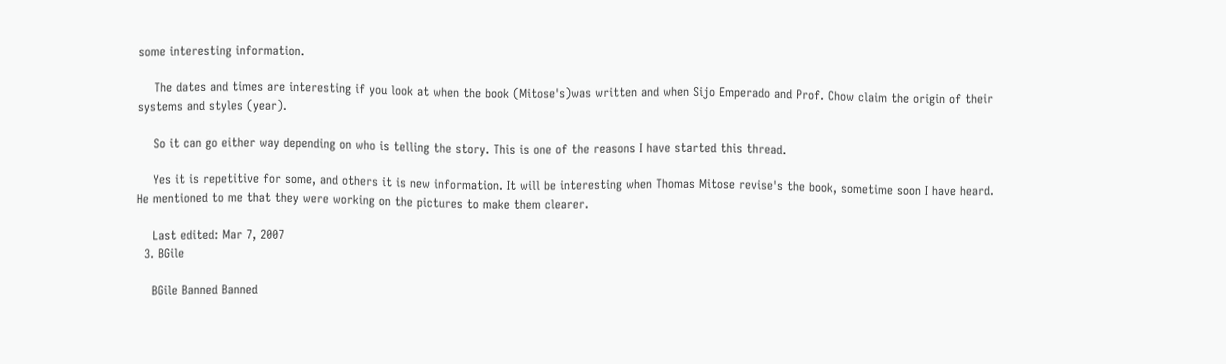some interesting information.

    The dates and times are interesting if you look at when the book (Mitose's)was written and when Sijo Emperado and Prof. Chow claim the origin of their systems and styles (year).

    So it can go either way depending on who is telling the story. This is one of the reasons I have started this thread.

    Yes it is repetitive for some, and others it is new information. It will be interesting when Thomas Mitose revise's the book, sometime soon I have heard. He mentioned to me that they were working on the pictures to make them clearer.

    Last edited: Mar 7, 2007
  3. BGile

    BGile Banned Banned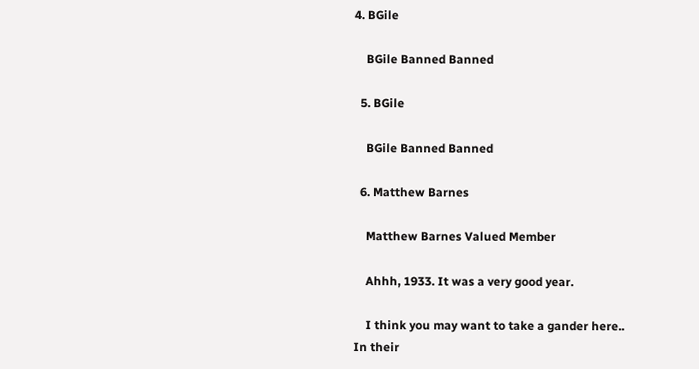4. BGile

    BGile Banned Banned

  5. BGile

    BGile Banned Banned

  6. Matthew Barnes

    Matthew Barnes Valued Member

    Ahhh, 1933. It was a very good year.

    I think you may want to take a gander here.. In their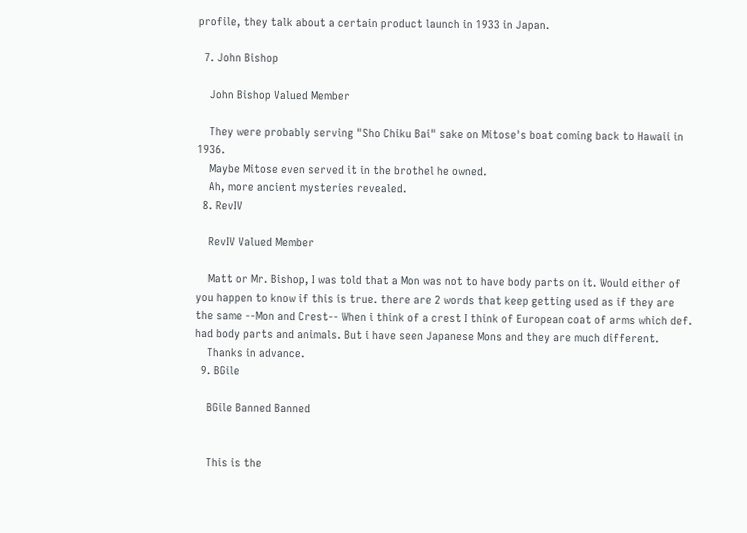profile, they talk about a certain product launch in 1933 in Japan.

  7. John Bishop

    John Bishop Valued Member

    They were probably serving "Sho Chiku Bai" sake on Mitose's boat coming back to Hawaii in 1936.
    Maybe Mitose even served it in the brothel he owned.
    Ah, more ancient mysteries revealed.
  8. RevIV

    RevIV Valued Member

    Matt or Mr. Bishop, I was told that a Mon was not to have body parts on it. Would either of you happen to know if this is true. there are 2 words that keep getting used as if they are the same --Mon and Crest-- When i think of a crest I think of European coat of arms which def. had body parts and animals. But i have seen Japanese Mons and they are much different.
    Thanks in advance.
  9. BGile

    BGile Banned Banned


    This is the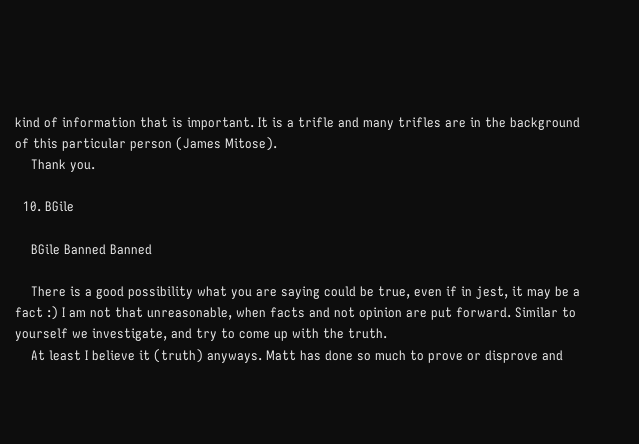kind of information that is important. It is a trifle and many trifles are in the background of this particular person (James Mitose).
    Thank you.

  10. BGile

    BGile Banned Banned

    There is a good possibility what you are saying could be true, even if in jest, it may be a fact :) I am not that unreasonable, when facts and not opinion are put forward. Similar to yourself we investigate, and try to come up with the truth.
    At least I believe it (truth) anyways. Matt has done so much to prove or disprove and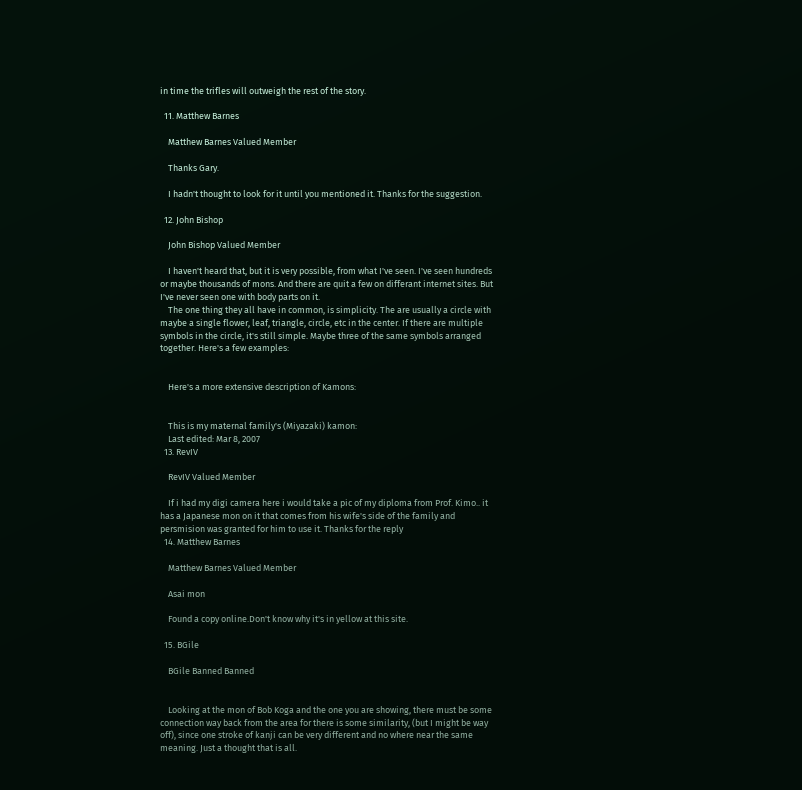in time the trifles will outweigh the rest of the story.

  11. Matthew Barnes

    Matthew Barnes Valued Member

    Thanks Gary.

    I hadn't thought to look for it until you mentioned it. Thanks for the suggestion.

  12. John Bishop

    John Bishop Valued Member

    I haven't heard that, but it is very possible, from what I've seen. I've seen hundreds or maybe thousands of mons. And there are quit a few on differant internet sites. But I've never seen one with body parts on it.
    The one thing they all have in common, is simplicity. The are usually a circle with maybe a single flower, leaf, triangle, circle, etc in the center. If there are multiple symbols in the circle, it's still simple. Maybe three of the same symbols arranged together. Here's a few examples:


    Here's a more extensive description of Kamons:


    This is my maternal family's (Miyazaki) kamon:
    Last edited: Mar 8, 2007
  13. RevIV

    RevIV Valued Member

    If i had my digi camera here i would take a pic of my diploma from Prof. Kimo.. it has a Japanese mon on it that comes from his wife's side of the family and persmision was granted for him to use it. Thanks for the reply
  14. Matthew Barnes

    Matthew Barnes Valued Member

    Asai mon

    Found a copy online.Don't know why it's in yellow at this site.

  15. BGile

    BGile Banned Banned


    Looking at the mon of Bob Koga and the one you are showing, there must be some connection way back from the area for there is some similarity, (but I might be way off), since one stroke of kanji can be very different and no where near the same meaning. Just a thought that is all.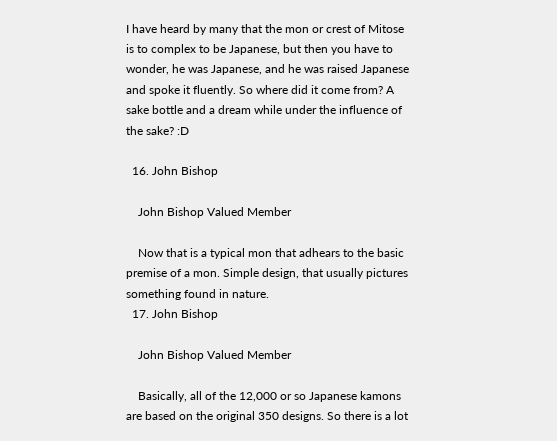I have heard by many that the mon or crest of Mitose is to complex to be Japanese, but then you have to wonder, he was Japanese, and he was raised Japanese and spoke it fluently. So where did it come from? A sake bottle and a dream while under the influence of the sake? :D

  16. John Bishop

    John Bishop Valued Member

    Now that is a typical mon that adhears to the basic premise of a mon. Simple design, that usually pictures something found in nature.
  17. John Bishop

    John Bishop Valued Member

    Basically, all of the 12,000 or so Japanese kamons are based on the original 350 designs. So there is a lot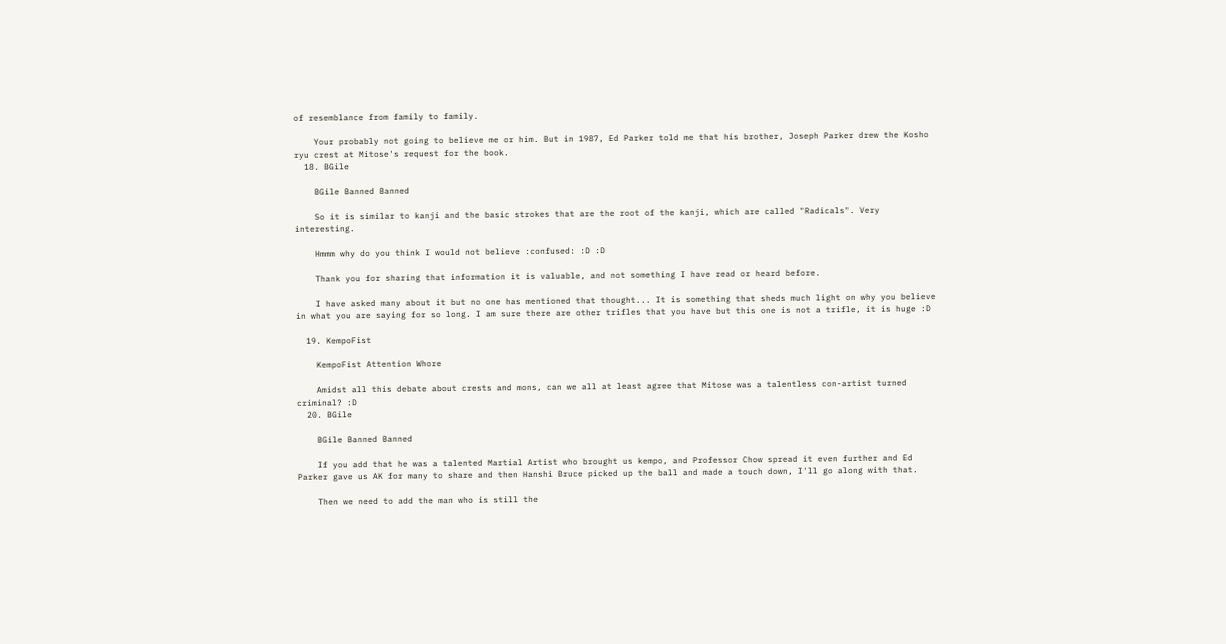of resemblance from family to family.

    Your probably not going to believe me or him. But in 1987, Ed Parker told me that his brother, Joseph Parker drew the Kosho ryu crest at Mitose's request for the book.
  18. BGile

    BGile Banned Banned

    So it is similar to kanji and the basic strokes that are the root of the kanji, which are called "Radicals". Very interesting.

    Hmmm why do you think I would not believe :confused: :D :D

    Thank you for sharing that information it is valuable, and not something I have read or heard before.

    I have asked many about it but no one has mentioned that thought... It is something that sheds much light on why you believe in what you are saying for so long. I am sure there are other trifles that you have but this one is not a trifle, it is huge :D

  19. KempoFist

    KempoFist Attention Whore

    Amidst all this debate about crests and mons, can we all at least agree that Mitose was a talentless con-artist turned criminal? :D
  20. BGile

    BGile Banned Banned

    If you add that he was a talented Martial Artist who brought us kempo, and Professor Chow spread it even further and Ed Parker gave us AK for many to share and then Hanshi Bruce picked up the ball and made a touch down, I'll go along with that.

    Then we need to add the man who is still the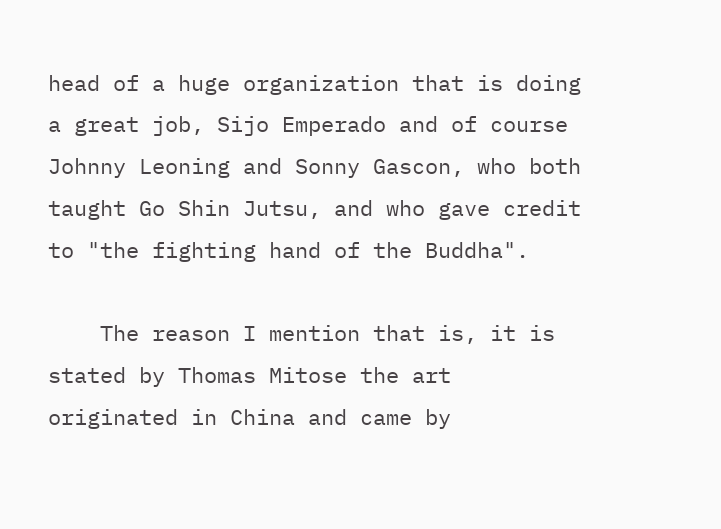head of a huge organization that is doing a great job, Sijo Emperado and of course Johnny Leoning and Sonny Gascon, who both taught Go Shin Jutsu, and who gave credit to "the fighting hand of the Buddha".

    The reason I mention that is, it is stated by Thomas Mitose the art originated in China and came by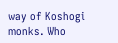way of Koshogi monks. Who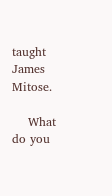taught James Mitose.

    What do you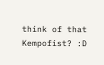think of that Kempofist? :D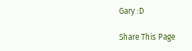Gary :D

Share This Page